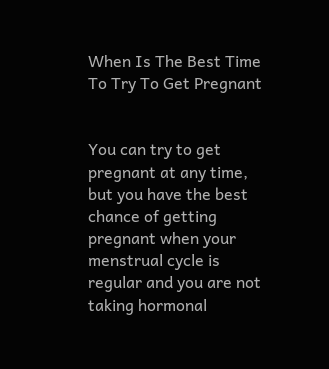When Is The Best Time To Try To Get Pregnant


You can try to get pregnant at any time, but you have the best chance of getting pregnant when your menstrual cycle is regular and you are not taking hormonal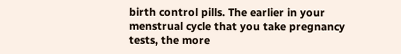birth control pills. The earlier in your menstrual cycle that you take pregnancy tests, the more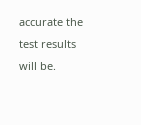accurate the test results will be.